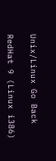Unix/Linux Go Back

RedHat 9 (Linux i386)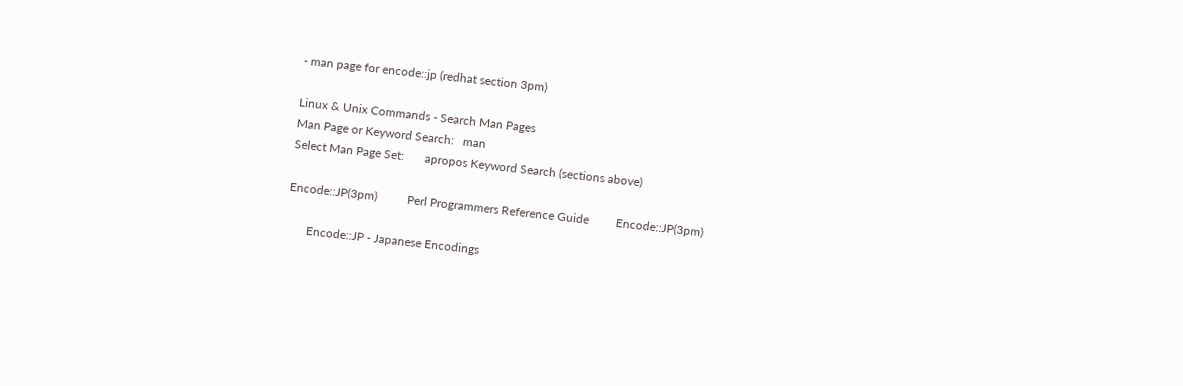- man page for encode::jp (redhat section 3pm)

Linux & Unix Commands - Search Man Pages
Man Page or Keyword Search:   man
Select Man Page Set:       apropos Keyword Search (sections above)

Encode::JP(3pm)          Perl Programmers Reference Guide         Encode::JP(3pm)

       Encode::JP - Japanese Encodings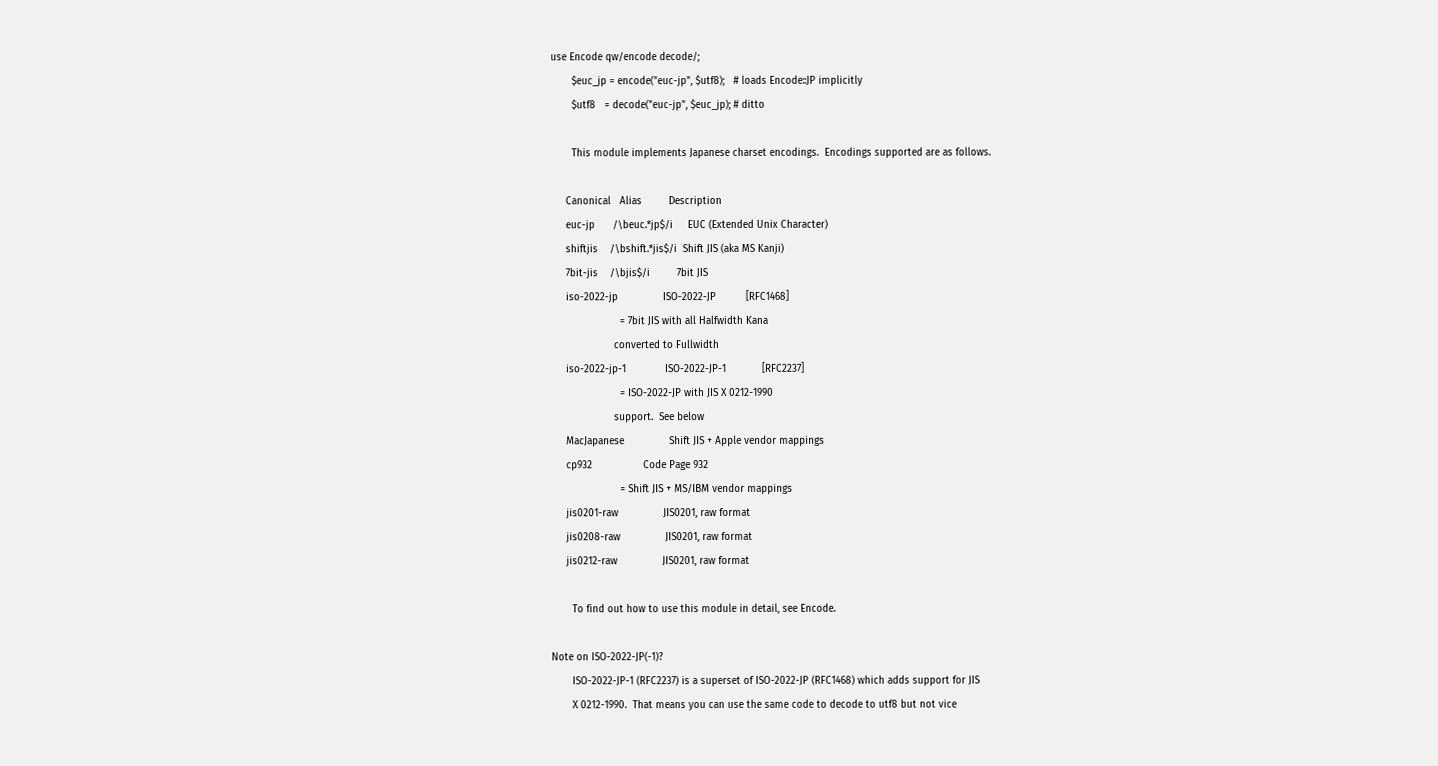use Encode qw/encode decode/;
       $euc_jp = encode("euc-jp", $utf8);   # loads Encode::JP implicitly
       $utf8   = decode("euc-jp", $euc_jp); # ditto

       This module implements Japanese charset encodings.  Encodings supported are as follows.

     Canonical   Alias         Description
     euc-jp      /\beuc.*jp$/i     EUC (Extended Unix Character)
     shiftjis    /\bshift.*jis$/i  Shift JIS (aka MS Kanji)
     7bit-jis    /\bjis$/i         7bit JIS
     iso-2022-jp               ISO-2022-JP          [RFC1468]
                       = 7bit JIS with all Halfwidth Kana
                     converted to Fullwidth
     iso-2022-jp-1             ISO-2022-JP-1            [RFC2237]
                       = ISO-2022-JP with JIS X 0212-1990
                     support.  See below
     MacJapanese               Shift JIS + Apple vendor mappings
     cp932                 Code Page 932
                       = Shift JIS + MS/IBM vendor mappings
     jis0201-raw               JIS0201, raw format
     jis0208-raw               JIS0201, raw format
     jis0212-raw               JIS0201, raw format

       To find out how to use this module in detail, see Encode.

Note on ISO-2022-JP(-1)?
       ISO-2022-JP-1 (RFC2237) is a superset of ISO-2022-JP (RFC1468) which adds support for JIS
       X 0212-1990.  That means you can use the same code to decode to utf8 but not vice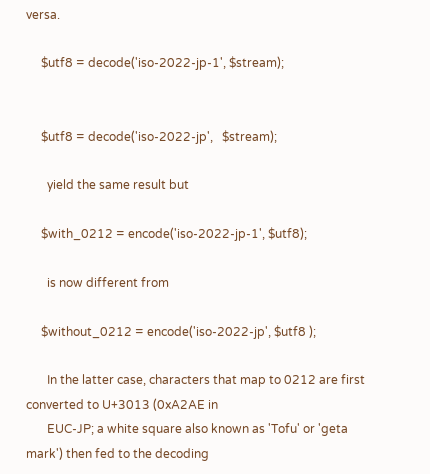versa.

     $utf8 = decode('iso-2022-jp-1', $stream);


     $utf8 = decode('iso-2022-jp',   $stream);

       yield the same result but

     $with_0212 = encode('iso-2022-jp-1', $utf8);

       is now different from

     $without_0212 = encode('iso-2022-jp', $utf8 );

       In the latter case, characters that map to 0212 are first converted to U+3013 (0xA2AE in
       EUC-JP; a white square also known as 'Tofu' or 'geta mark') then fed to the decoding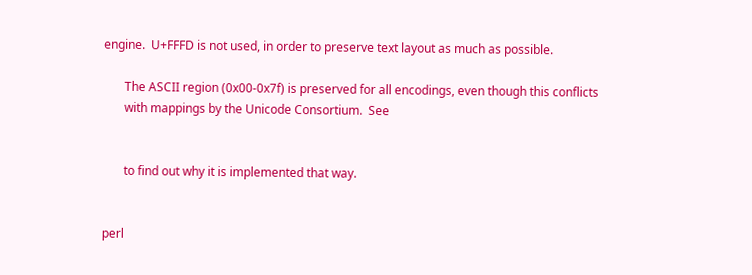engine.  U+FFFD is not used, in order to preserve text layout as much as possible.

       The ASCII region (0x00-0x7f) is preserved for all encodings, even though this conflicts
       with mappings by the Unicode Consortium.  See


       to find out why it is implemented that way.


perl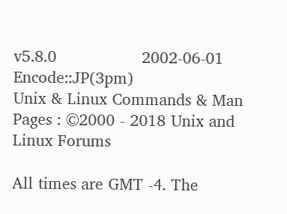v5.8.0                 2002-06-01                Encode::JP(3pm)
Unix & Linux Commands & Man Pages : ©2000 - 2018 Unix and Linux Forums

All times are GMT -4. The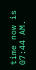time now is 07:44 AM.